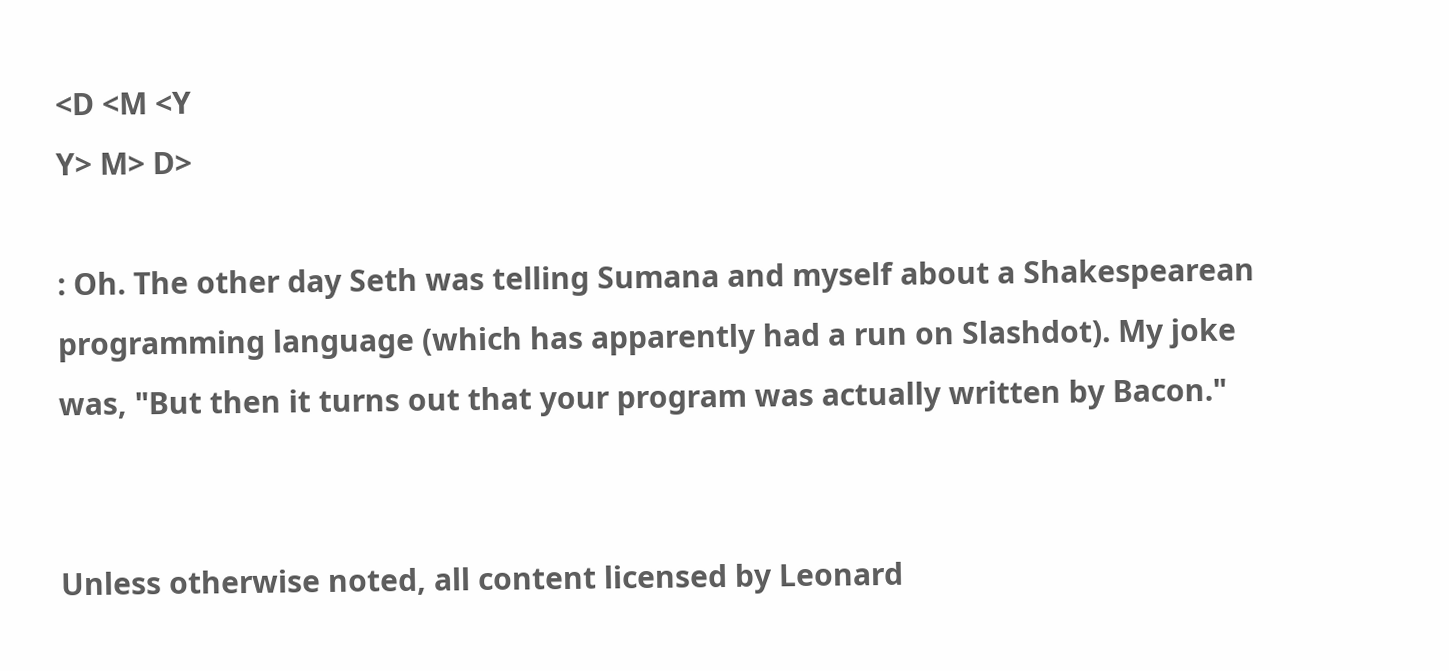<D <M <Y
Y> M> D>

: Oh. The other day Seth was telling Sumana and myself about a Shakespearean programming language (which has apparently had a run on Slashdot). My joke was, "But then it turns out that your program was actually written by Bacon."


Unless otherwise noted, all content licensed by Leonard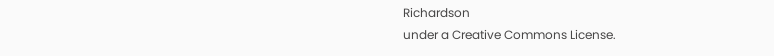Richardson
under a Creative Commons License.